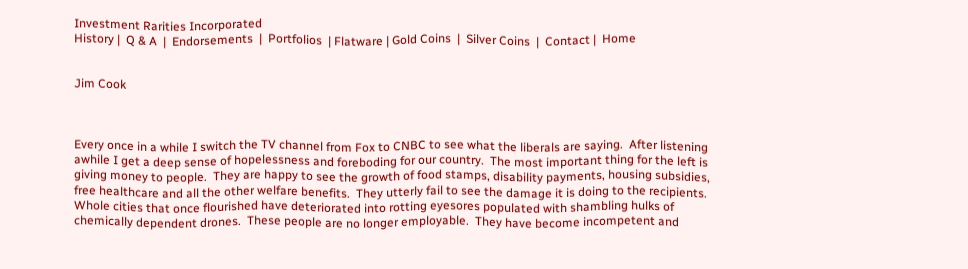Investment Rarities Incorporated
History |  Q & A  |  Endorsements  |  Portfolios  | Flatware | Gold Coins  |  Silver Coins  |  Contact |  Home


Jim Cook



Every once in a while I switch the TV channel from Fox to CNBC to see what the liberals are saying.  After listening awhile I get a deep sense of hopelessness and foreboding for our country.  The most important thing for the left is giving money to people.  They are happy to see the growth of food stamps, disability payments, housing subsidies, free healthcare and all the other welfare benefits.  They utterly fail to see the damage it is doing to the recipients.  Whole cities that once flourished have deteriorated into rotting eyesores populated with shambling hulks of chemically dependent drones.  These people are no longer employable.  They have become incompetent and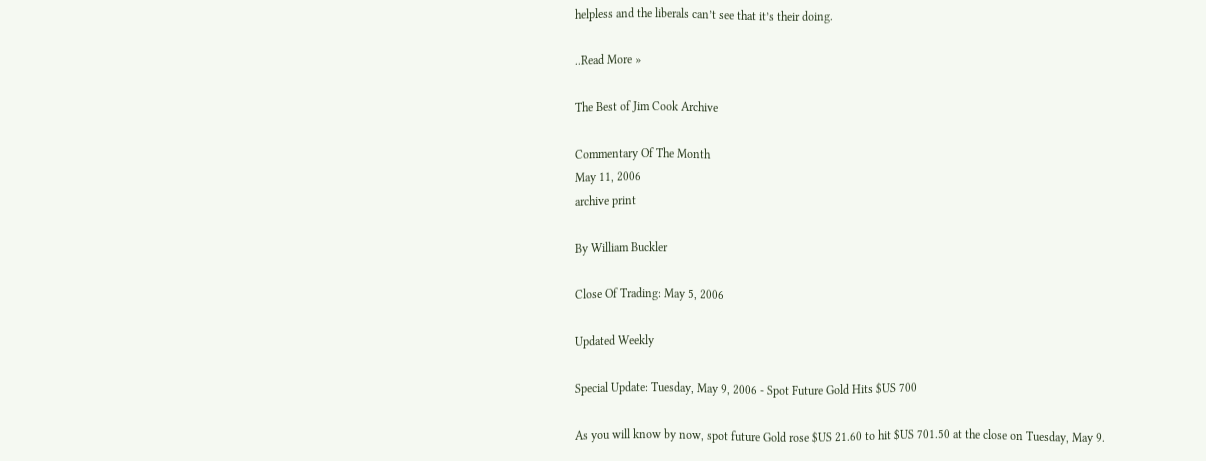helpless and the liberals can’t see that it’s their doing.

..Read More »

The Best of Jim Cook Archive

Commentary Of The Month
May 11, 2006
archive print

By William Buckler

Close Of Trading: May 5, 2006

Updated Weekly

Special Update: Tuesday, May 9, 2006 - Spot Future Gold Hits $US 700

As you will know by now, spot future Gold rose $US 21.60 to hit $US 701.50 at the close on Tuesday, May 9.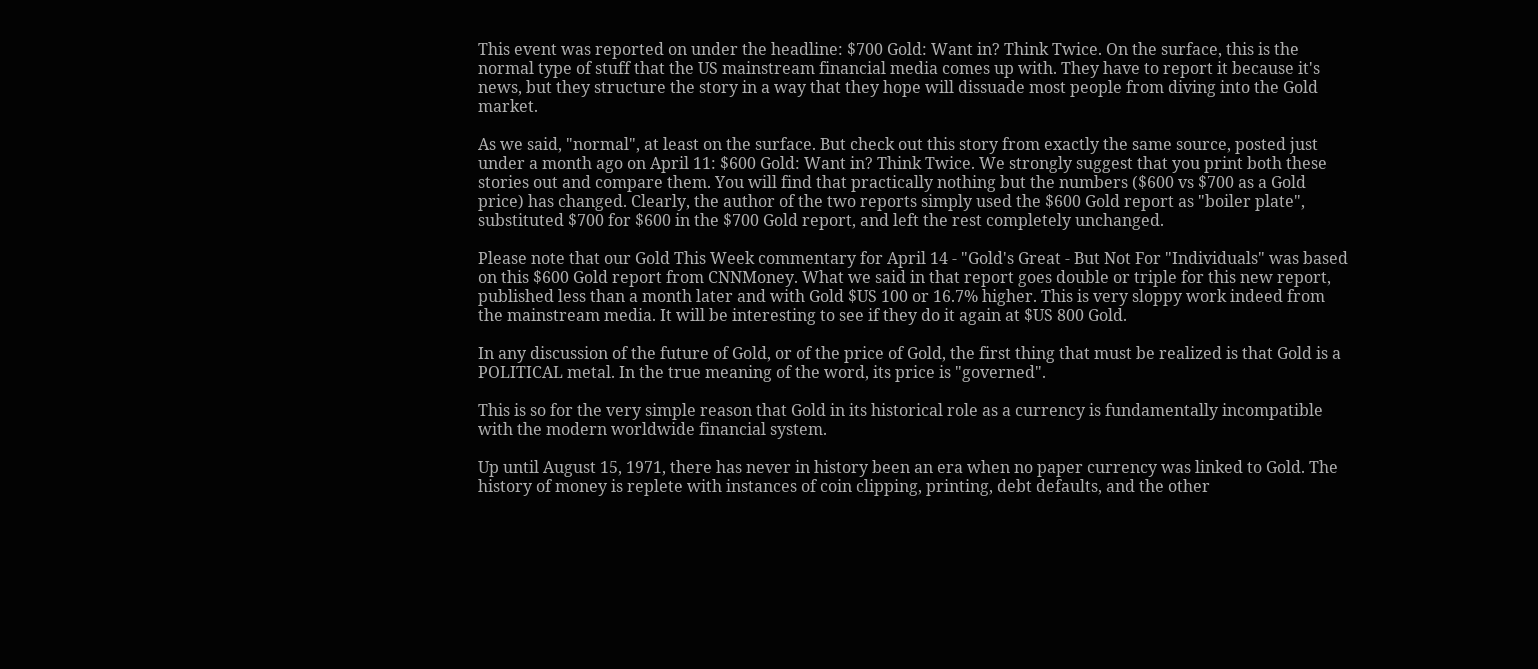This event was reported on under the headline: $700 Gold: Want in? Think Twice. On the surface, this is the normal type of stuff that the US mainstream financial media comes up with. They have to report it because it's news, but they structure the story in a way that they hope will dissuade most people from diving into the Gold market.

As we said, "normal", at least on the surface. But check out this story from exactly the same source, posted just under a month ago on April 11: $600 Gold: Want in? Think Twice. We strongly suggest that you print both these stories out and compare them. You will find that practically nothing but the numbers ($600 vs $700 as a Gold price) has changed. Clearly, the author of the two reports simply used the $600 Gold report as "boiler plate", substituted $700 for $600 in the $700 Gold report, and left the rest completely unchanged.

Please note that our Gold This Week commentary for April 14 - "Gold's Great - But Not For "Individuals" was based on this $600 Gold report from CNNMoney. What we said in that report goes double or triple for this new report, published less than a month later and with Gold $US 100 or 16.7% higher. This is very sloppy work indeed from the mainstream media. It will be interesting to see if they do it again at $US 800 Gold.

In any discussion of the future of Gold, or of the price of Gold, the first thing that must be realized is that Gold is a POLITICAL metal. In the true meaning of the word, its price is "governed".

This is so for the very simple reason that Gold in its historical role as a currency is fundamentally incompatible with the modern worldwide financial system.

Up until August 15, 1971, there has never in history been an era when no paper currency was linked to Gold. The history of money is replete with instances of coin clipping, printing, debt defaults, and the other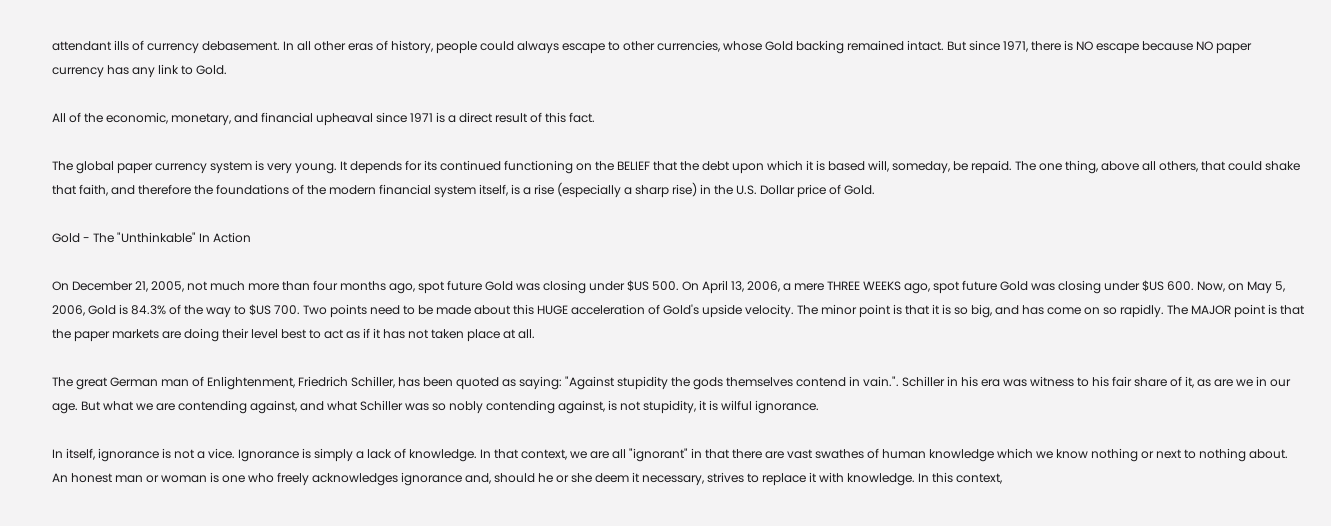attendant ills of currency debasement. In all other eras of history, people could always escape to other currencies, whose Gold backing remained intact. But since 1971, there is NO escape because NO paper currency has any link to Gold.

All of the economic, monetary, and financial upheaval since 1971 is a direct result of this fact.

The global paper currency system is very young. It depends for its continued functioning on the BELIEF that the debt upon which it is based will, someday, be repaid. The one thing, above all others, that could shake that faith, and therefore the foundations of the modern financial system itself, is a rise (especially a sharp rise) in the U.S. Dollar price of Gold.

Gold - The "Unthinkable" In Action

On December 21, 2005, not much more than four months ago, spot future Gold was closing under $US 500. On April 13, 2006, a mere THREE WEEKS ago, spot future Gold was closing under $US 600. Now, on May 5, 2006, Gold is 84.3% of the way to $US 700. Two points need to be made about this HUGE acceleration of Gold's upside velocity. The minor point is that it is so big, and has come on so rapidly. The MAJOR point is that the paper markets are doing their level best to act as if it has not taken place at all.

The great German man of Enlightenment, Friedrich Schiller, has been quoted as saying: "Against stupidity the gods themselves contend in vain.". Schiller in his era was witness to his fair share of it, as are we in our age. But what we are contending against, and what Schiller was so nobly contending against, is not stupidity, it is wilful ignorance.

In itself, ignorance is not a vice. Ignorance is simply a lack of knowledge. In that context, we are all "ignorant" in that there are vast swathes of human knowledge which we know nothing or next to nothing about. An honest man or woman is one who freely acknowledges ignorance and, should he or she deem it necessary, strives to replace it with knowledge. In this context,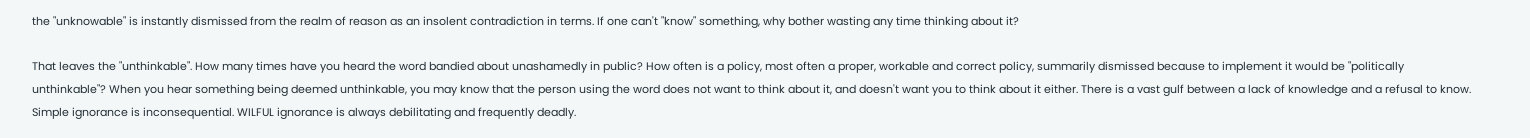the "unknowable" is instantly dismissed from the realm of reason as an insolent contradiction in terms. If one can't "know" something, why bother wasting any time thinking about it?

That leaves the "unthinkable". How many times have you heard the word bandied about unashamedly in public? How often is a policy, most often a proper, workable and correct policy, summarily dismissed because to implement it would be "politically unthinkable"? When you hear something being deemed unthinkable, you may know that the person using the word does not want to think about it, and doesn't want you to think about it either. There is a vast gulf between a lack of knowledge and a refusal to know. Simple ignorance is inconsequential. WILFUL ignorance is always debilitating and frequently deadly.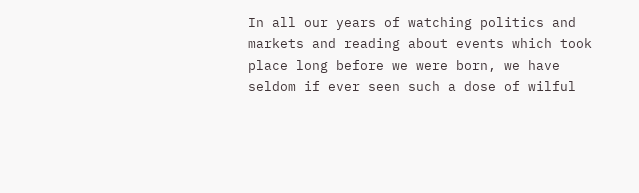In all our years of watching politics and markets and reading about events which took place long before we were born, we have seldom if ever seen such a dose of wilful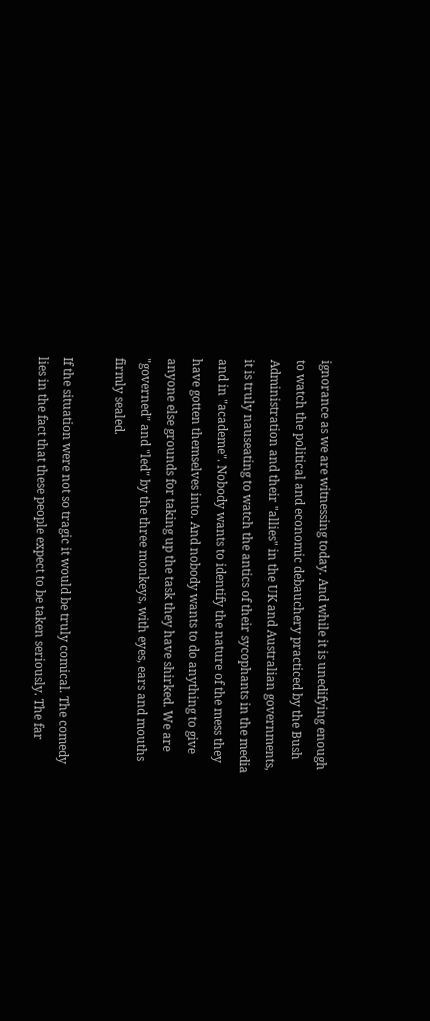ignorance as we are witnessing today. And while it is unedifying enough to watch the political and economic debauchery practiced by the Bush Administration and their "allies" in the UK and Australian governments, it is truly nauseating to watch the antics of their sycophants in the media and in "academe". Nobody wants to identify the nature of the mess they have gotten themselves into. And nobody wants to do anything to give anyone else grounds for taking up the task they have shirked. We are "governed" and "led" by the three monkeys, with eyes, ears and mouths firmly sealed.

If the situation were not so tragic it would be truly comical. The comedy lies in the fact that these people expect to be taken seriously. The far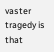vaster tragedy is that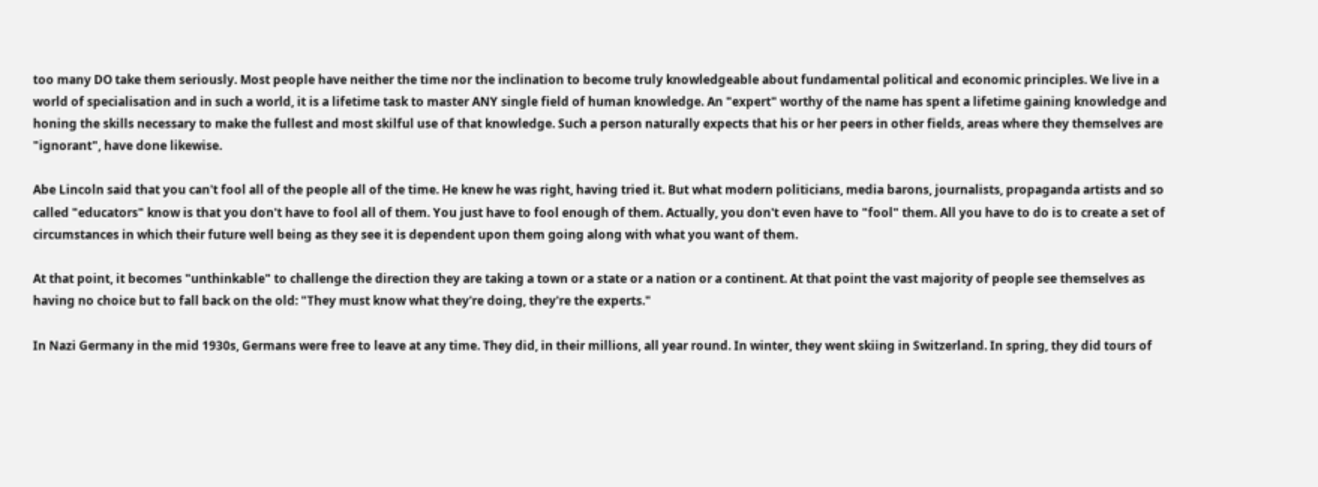too many DO take them seriously. Most people have neither the time nor the inclination to become truly knowledgeable about fundamental political and economic principles. We live in a world of specialisation and in such a world, it is a lifetime task to master ANY single field of human knowledge. An "expert" worthy of the name has spent a lifetime gaining knowledge and honing the skills necessary to make the fullest and most skilful use of that knowledge. Such a person naturally expects that his or her peers in other fields, areas where they themselves are "ignorant", have done likewise.

Abe Lincoln said that you can't fool all of the people all of the time. He knew he was right, having tried it. But what modern politicians, media barons, journalists, propaganda artists and so called "educators" know is that you don't have to fool all of them. You just have to fool enough of them. Actually, you don't even have to "fool" them. All you have to do is to create a set of circumstances in which their future well being as they see it is dependent upon them going along with what you want of them.

At that point, it becomes "unthinkable" to challenge the direction they are taking a town or a state or a nation or a continent. At that point the vast majority of people see themselves as having no choice but to fall back on the old: "They must know what they're doing, they're the experts."

In Nazi Germany in the mid 1930s, Germans were free to leave at any time. They did, in their millions, all year round. In winter, they went skiing in Switzerland. In spring, they did tours of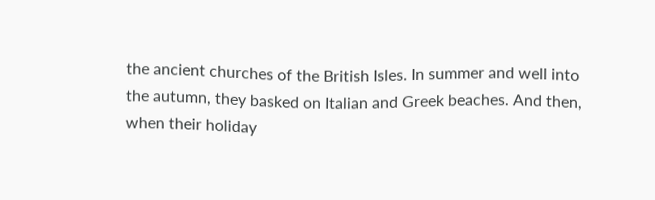the ancient churches of the British Isles. In summer and well into the autumn, they basked on Italian and Greek beaches. And then, when their holiday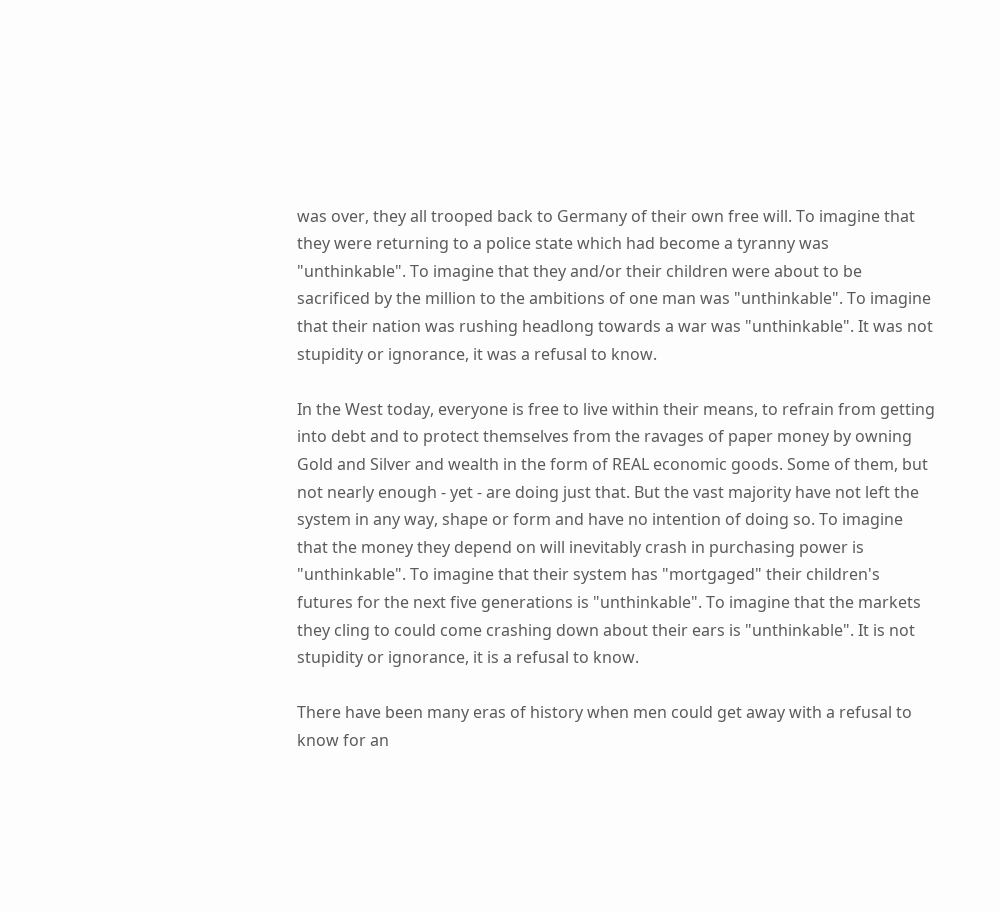was over, they all trooped back to Germany of their own free will. To imagine that they were returning to a police state which had become a tyranny was "unthinkable". To imagine that they and/or their children were about to be sacrificed by the million to the ambitions of one man was "unthinkable". To imagine that their nation was rushing headlong towards a war was "unthinkable". It was not stupidity or ignorance, it was a refusal to know.

In the West today, everyone is free to live within their means, to refrain from getting into debt and to protect themselves from the ravages of paper money by owning Gold and Silver and wealth in the form of REAL economic goods. Some of them, but not nearly enough - yet - are doing just that. But the vast majority have not left the system in any way, shape or form and have no intention of doing so. To imagine that the money they depend on will inevitably crash in purchasing power is "unthinkable". To imagine that their system has "mortgaged" their children's futures for the next five generations is "unthinkable". To imagine that the markets they cling to could come crashing down about their ears is "unthinkable". It is not stupidity or ignorance, it is a refusal to know.

There have been many eras of history when men could get away with a refusal to know for an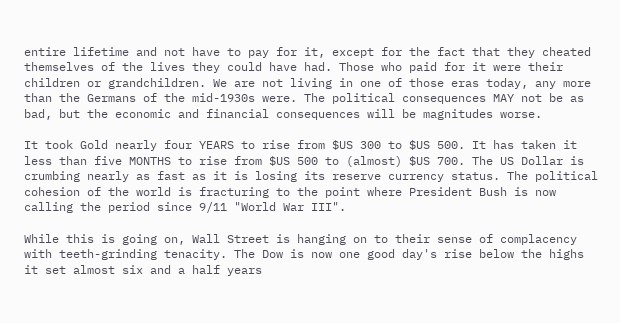entire lifetime and not have to pay for it, except for the fact that they cheated themselves of the lives they could have had. Those who paid for it were their children or grandchildren. We are not living in one of those eras today, any more than the Germans of the mid-1930s were. The political consequences MAY not be as bad, but the economic and financial consequences will be magnitudes worse.

It took Gold nearly four YEARS to rise from $US 300 to $US 500. It has taken it less than five MONTHS to rise from $US 500 to (almost) $US 700. The US Dollar is crumbing nearly as fast as it is losing its reserve currency status. The political cohesion of the world is fracturing to the point where President Bush is now calling the period since 9/11 "World War III".

While this is going on, Wall Street is hanging on to their sense of complacency with teeth-grinding tenacity. The Dow is now one good day's rise below the highs it set almost six and a half years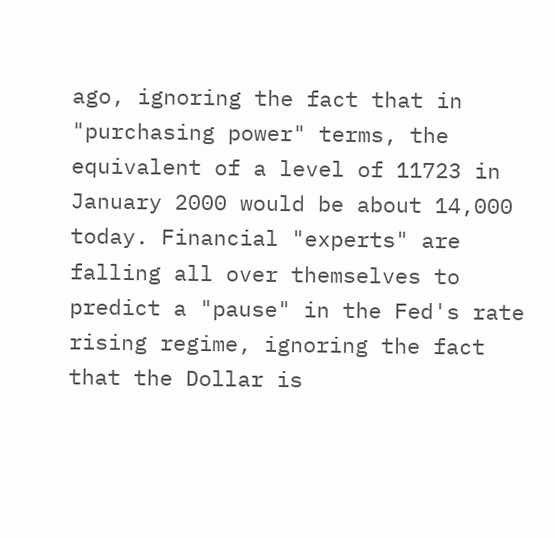ago, ignoring the fact that in "purchasing power" terms, the equivalent of a level of 11723 in January 2000 would be about 14,000 today. Financial "experts" are falling all over themselves to predict a "pause" in the Fed's rate rising regime, ignoring the fact that the Dollar is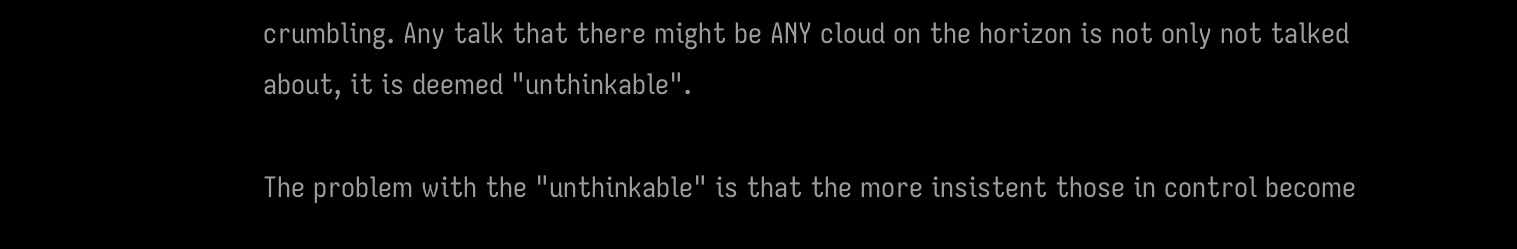crumbling. Any talk that there might be ANY cloud on the horizon is not only not talked about, it is deemed "unthinkable".

The problem with the "unthinkable" is that the more insistent those in control become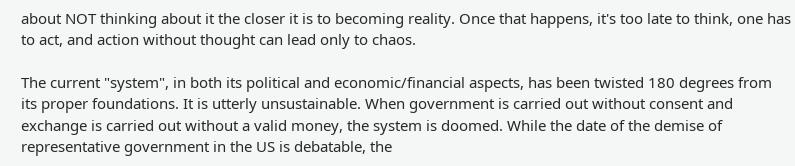about NOT thinking about it the closer it is to becoming reality. Once that happens, it's too late to think, one has to act, and action without thought can lead only to chaos.

The current "system", in both its political and economic/financial aspects, has been twisted 180 degrees from its proper foundations. It is utterly unsustainable. When government is carried out without consent and exchange is carried out without a valid money, the system is doomed. While the date of the demise of representative government in the US is debatable, the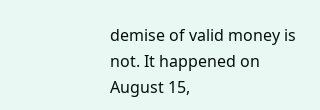demise of valid money is not. It happened on August 15,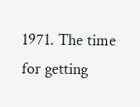1971. The time for getting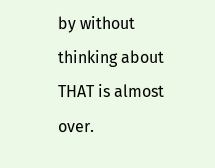by without thinking about THAT is almost over.